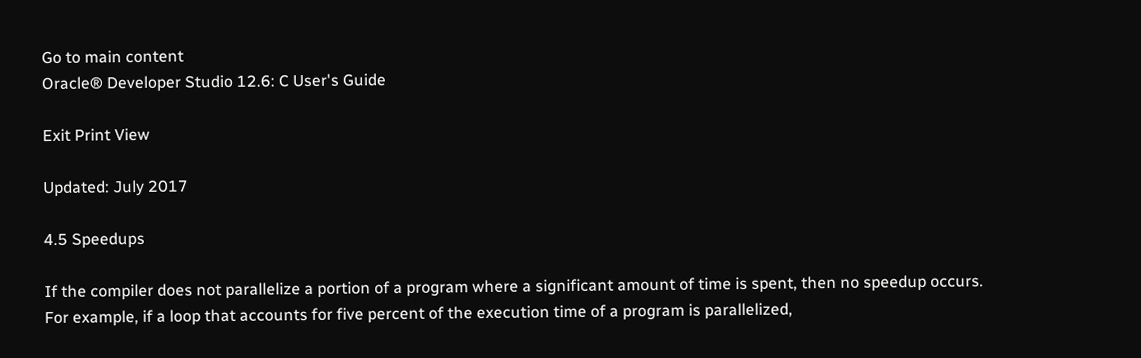Go to main content
Oracle® Developer Studio 12.6: C User's Guide

Exit Print View

Updated: July 2017

4.5 Speedups

If the compiler does not parallelize a portion of a program where a significant amount of time is spent, then no speedup occurs. For example, if a loop that accounts for five percent of the execution time of a program is parallelized,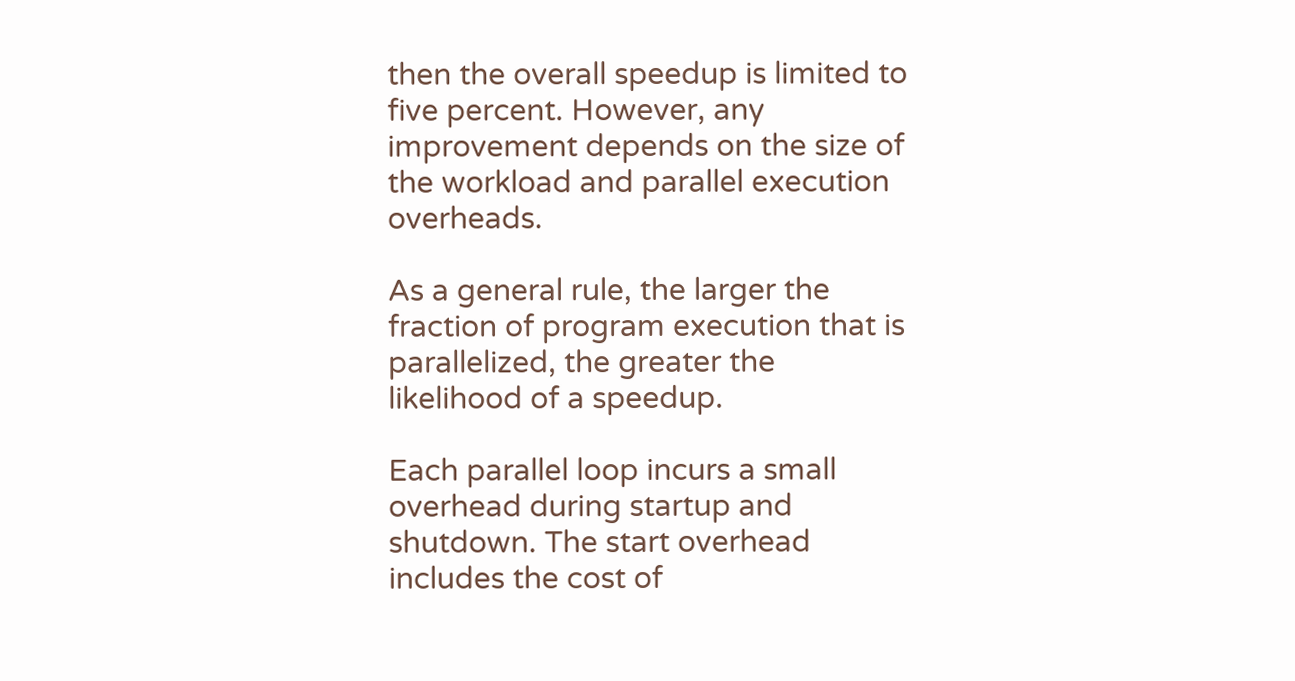then the overall speedup is limited to five percent. However, any improvement depends on the size of the workload and parallel execution overheads.

As a general rule, the larger the fraction of program execution that is parallelized, the greater the likelihood of a speedup.

Each parallel loop incurs a small overhead during startup and shutdown. The start overhead includes the cost of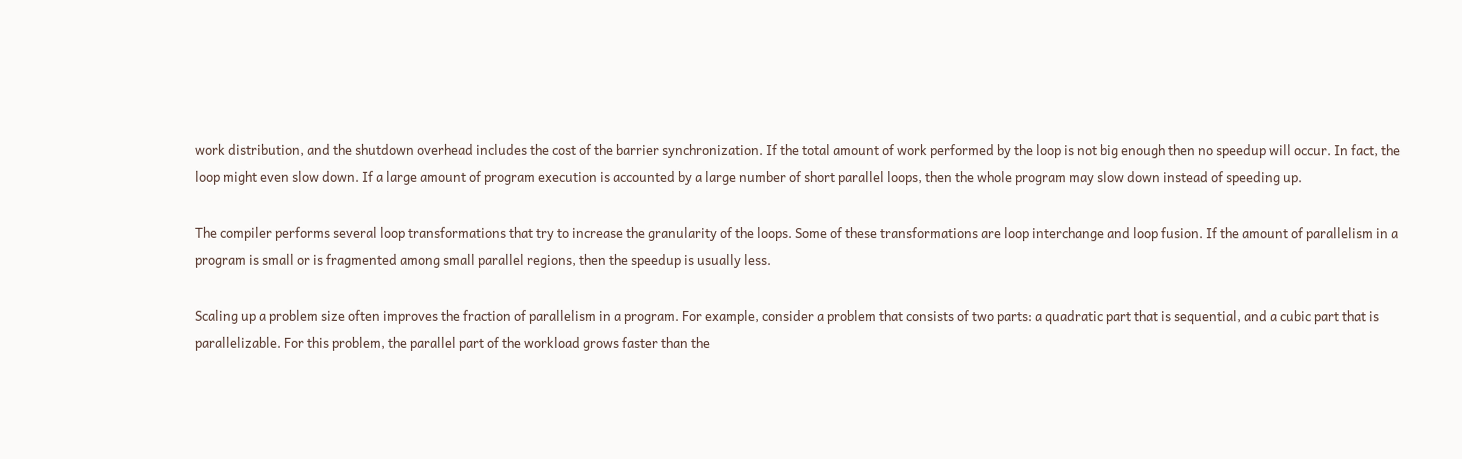work distribution, and the shutdown overhead includes the cost of the barrier synchronization. If the total amount of work performed by the loop is not big enough then no speedup will occur. In fact, the loop might even slow down. If a large amount of program execution is accounted by a large number of short parallel loops, then the whole program may slow down instead of speeding up.

The compiler performs several loop transformations that try to increase the granularity of the loops. Some of these transformations are loop interchange and loop fusion. If the amount of parallelism in a program is small or is fragmented among small parallel regions, then the speedup is usually less.

Scaling up a problem size often improves the fraction of parallelism in a program. For example, consider a problem that consists of two parts: a quadratic part that is sequential, and a cubic part that is parallelizable. For this problem, the parallel part of the workload grows faster than the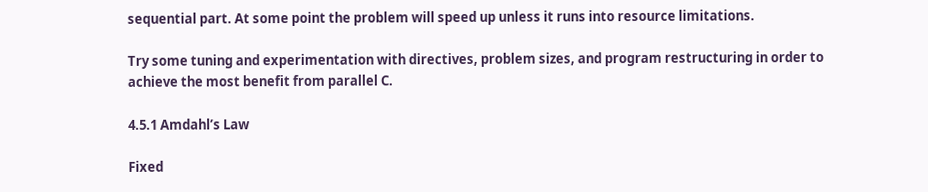sequential part. At some point the problem will speed up unless it runs into resource limitations.

Try some tuning and experimentation with directives, problem sizes, and program restructuring in order to achieve the most benefit from parallel C.

4.5.1 Amdahl’s Law

Fixed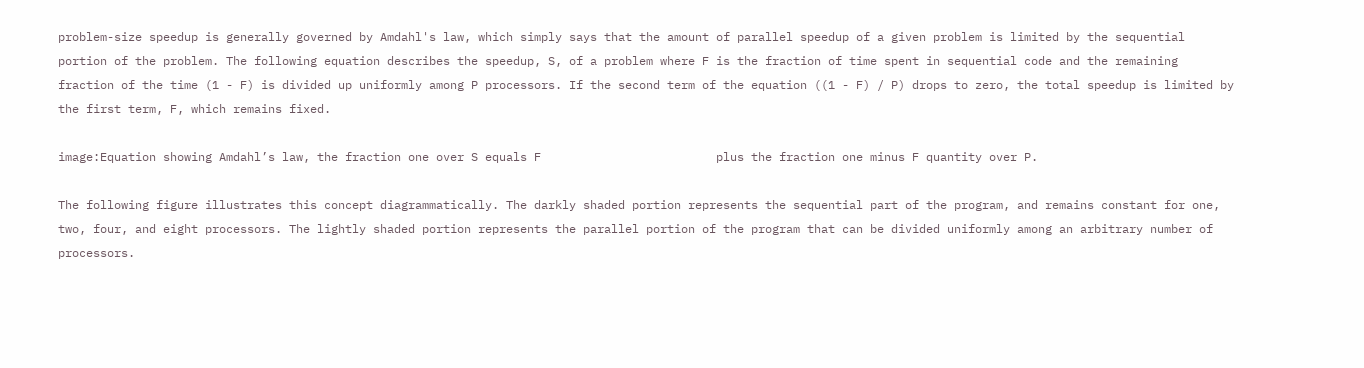problem-size speedup is generally governed by Amdahl's law, which simply says that the amount of parallel speedup of a given problem is limited by the sequential portion of the problem. The following equation describes the speedup, S, of a problem where F is the fraction of time spent in sequential code and the remaining fraction of the time (1 - F) is divided up uniformly among P processors. If the second term of the equation ((1 - F) / P) drops to zero, the total speedup is limited by the first term, F, which remains fixed.

image:Equation showing Amdahl’s law, the fraction one over S equals F                         plus the fraction one minus F quantity over P.

The following figure illustrates this concept diagrammatically. The darkly shaded portion represents the sequential part of the program, and remains constant for one, two, four, and eight processors. The lightly shaded portion represents the parallel portion of the program that can be divided uniformly among an arbitrary number of processors.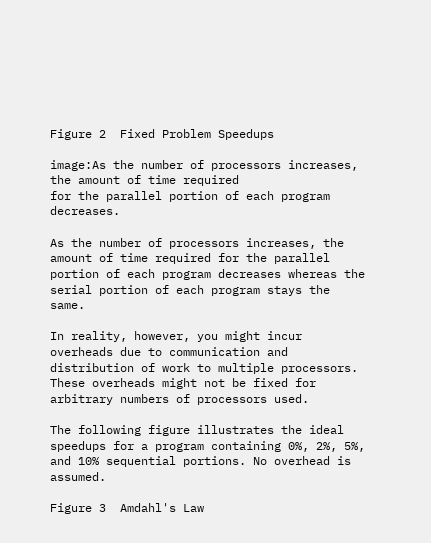Figure 2  Fixed Problem Speedups

image:As the number of processors increases, the amount of time required                             for the parallel portion of each program decreases.

As the number of processors increases, the amount of time required for the parallel portion of each program decreases whereas the serial portion of each program stays the same.

In reality, however, you might incur overheads due to communication and distribution of work to multiple processors. These overheads might not be fixed for arbitrary numbers of processors used.

The following figure illustrates the ideal speedups for a program containing 0%, 2%, 5%, and 10% sequential portions. No overhead is assumed.

Figure 3  Amdahl's Law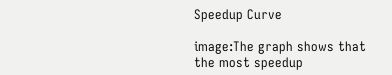Speedup Curve

image:The graph shows that the most speedup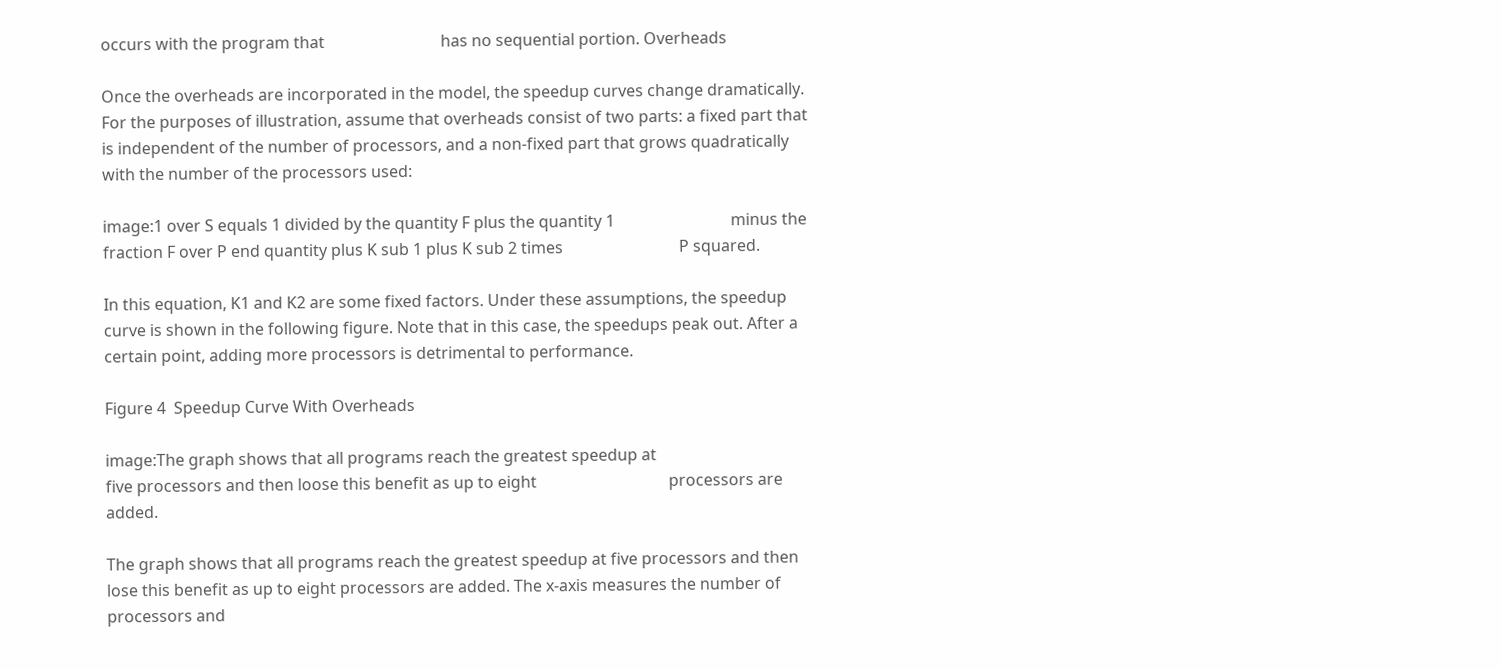occurs with the program that                             has no sequential portion. Overheads

Once the overheads are incorporated in the model, the speedup curves change dramatically. For the purposes of illustration, assume that overheads consist of two parts: a fixed part that is independent of the number of processors, and a non-fixed part that grows quadratically with the number of the processors used:

image:1 over S equals 1 divided by the quantity F plus the quantity 1                             minus the fraction F over P end quantity plus K sub 1 plus K sub 2 times                             P squared.

In this equation, K1 and K2 are some fixed factors. Under these assumptions, the speedup curve is shown in the following figure. Note that in this case, the speedups peak out. After a certain point, adding more processors is detrimental to performance.

Figure 4  Speedup Curve With Overheads

image:The graph shows that all programs reach the greatest speedup at                                 five processors and then loose this benefit as up to eight                                 processors are added.

The graph shows that all programs reach the greatest speedup at five processors and then lose this benefit as up to eight processors are added. The x-axis measures the number of processors and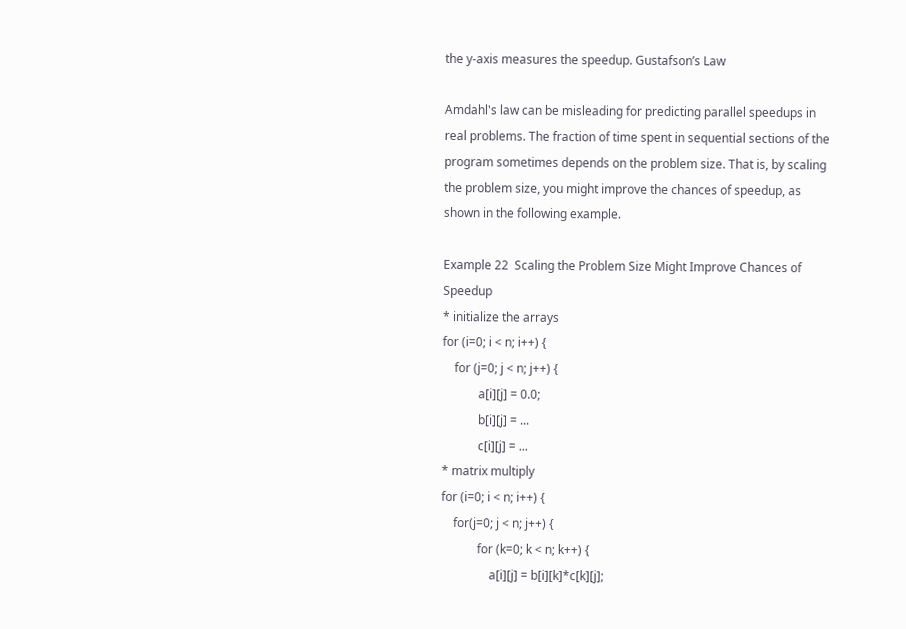the y-axis measures the speedup. Gustafson’s Law

Amdahl's law can be misleading for predicting parallel speedups in real problems. The fraction of time spent in sequential sections of the program sometimes depends on the problem size. That is, by scaling the problem size, you might improve the chances of speedup, as shown in the following example.

Example 22  Scaling the Problem Size Might Improve Chances of Speedup
* initialize the arrays
for (i=0; i < n; i++) {
    for (j=0; j < n; j++) {
            a[i][j] = 0.0;
            b[i][j] = ...
            c[i][j] = ...
* matrix multiply
for (i=0; i < n; i++) {
    for(j=0; j < n; j++) {
            for (k=0; k < n; k++) {
                a[i][j] = b[i][k]*c[k][j];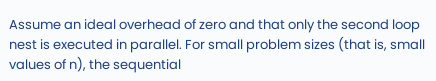Assume an ideal overhead of zero and that only the second loop nest is executed in parallel. For small problem sizes (that is, small values of n), the sequential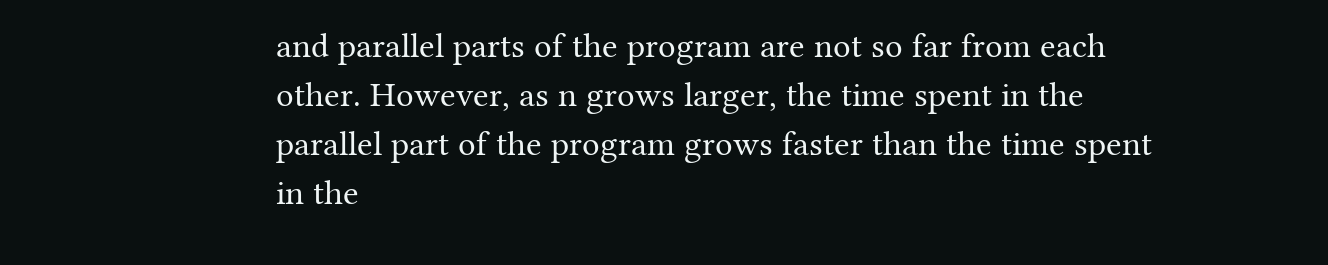and parallel parts of the program are not so far from each other. However, as n grows larger, the time spent in the parallel part of the program grows faster than the time spent in the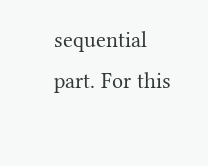sequential part. For this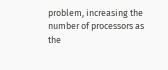problem, increasing the number of processors as the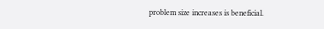problem size increases is beneficial.